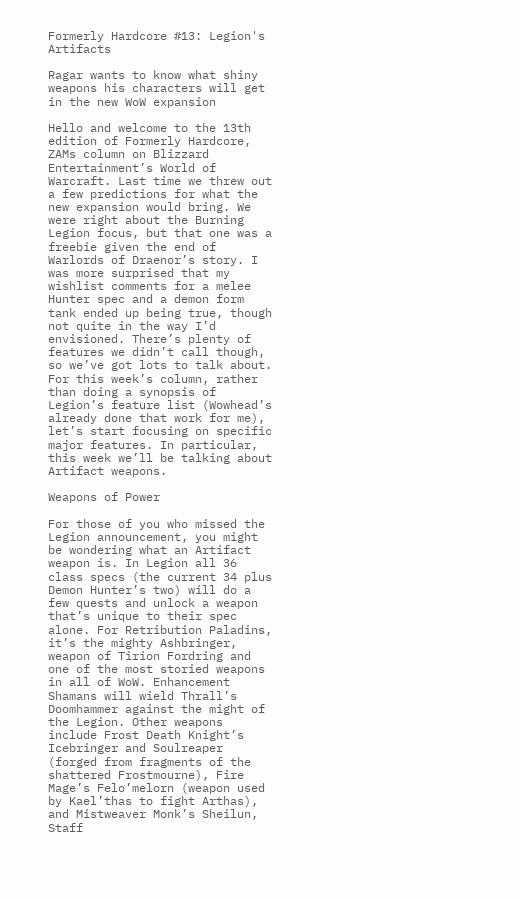Formerly Hardcore #13: Legion's Artifacts

Ragar wants to know what shiny weapons his characters will get in the new WoW expansion

Hello and welcome to the 13th edition of Formerly Hardcore, ZAMs column on Blizzard Entertainment’s World of Warcraft. Last time we threw out a few predictions for what the new expansion would bring. We were right about the Burning Legion focus, but that one was a freebie given the end of Warlords of Draenor’s story. I was more surprised that my wishlist comments for a melee Hunter spec and a demon form tank ended up being true, though not quite in the way I’d envisioned. There’s plenty of features we didn’t call though, so we’ve got lots to talk about. For this week’s column, rather than doing a synopsis of Legion’s feature list (Wowhead’s already done that work for me), let’s start focusing on specific major features. In particular, this week we’ll be talking about Artifact weapons.

Weapons of Power

For those of you who missed the Legion announcement, you might be wondering what an Artifact weapon is. In Legion all 36 class specs (the current 34 plus Demon Hunter’s two) will do a few quests and unlock a weapon that’s unique to their spec alone. For Retribution Paladins, it’s the mighty Ashbringer, weapon of Tirion Fordring and one of the most storied weapons in all of WoW. Enhancement Shamans will wield Thrall’s Doomhammer against the might of the Legion. Other weapons include Frost Death Knight’s Icebringer and Soulreaper (forged from fragments of the shattered Frostmourne), Fire Mage’s Felo’melorn (weapon used by Kael’thas to fight Arthas), and Mistweaver Monk’s Sheilun, Staff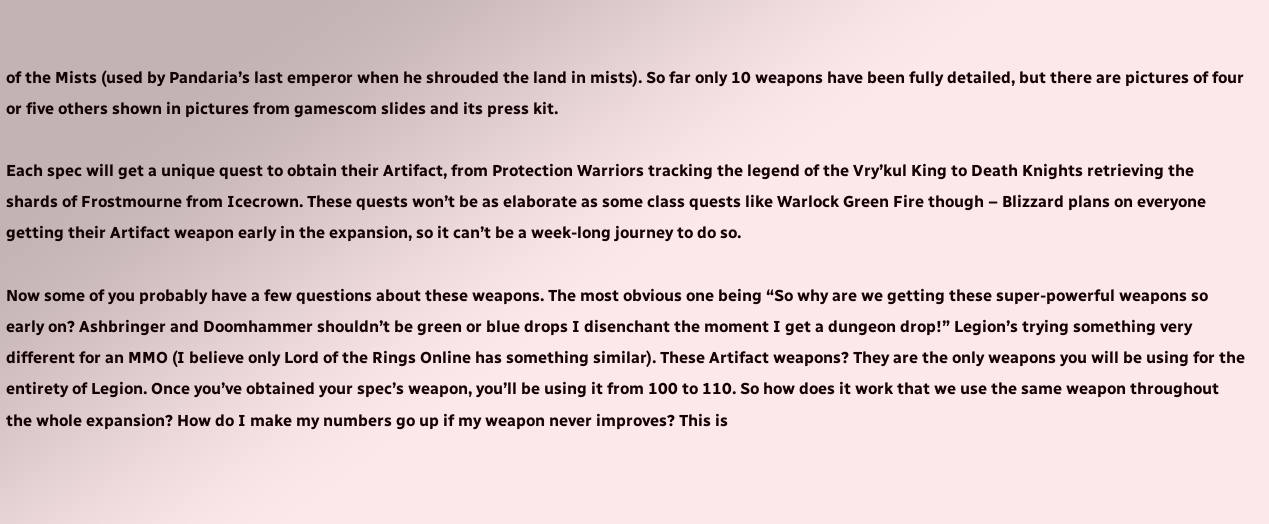of the Mists (used by Pandaria’s last emperor when he shrouded the land in mists). So far only 10 weapons have been fully detailed, but there are pictures of four or five others shown in pictures from gamescom slides and its press kit.

Each spec will get a unique quest to obtain their Artifact, from Protection Warriors tracking the legend of the Vry’kul King to Death Knights retrieving the shards of Frostmourne from Icecrown. These quests won’t be as elaborate as some class quests like Warlock Green Fire though – Blizzard plans on everyone getting their Artifact weapon early in the expansion, so it can’t be a week-long journey to do so.

Now some of you probably have a few questions about these weapons. The most obvious one being “So why are we getting these super-powerful weapons so early on? Ashbringer and Doomhammer shouldn’t be green or blue drops I disenchant the moment I get a dungeon drop!” Legion’s trying something very different for an MMO (I believe only Lord of the Rings Online has something similar). These Artifact weapons? They are the only weapons you will be using for the entirety of Legion. Once you’ve obtained your spec’s weapon, you’ll be using it from 100 to 110. So how does it work that we use the same weapon throughout the whole expansion? How do I make my numbers go up if my weapon never improves? This is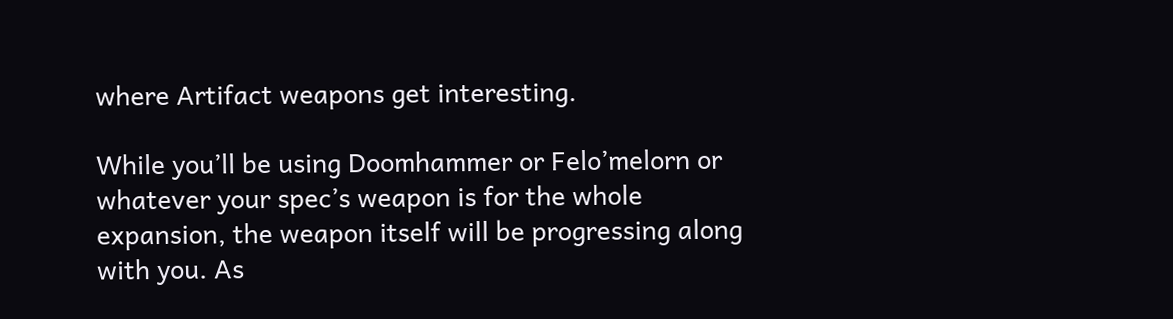where Artifact weapons get interesting.

While you’ll be using Doomhammer or Felo’melorn or whatever your spec’s weapon is for the whole expansion, the weapon itself will be progressing along with you. As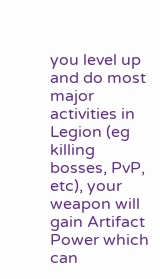you level up and do most major activities in Legion (eg killing bosses, PvP, etc), your weapon will gain Artifact Power which can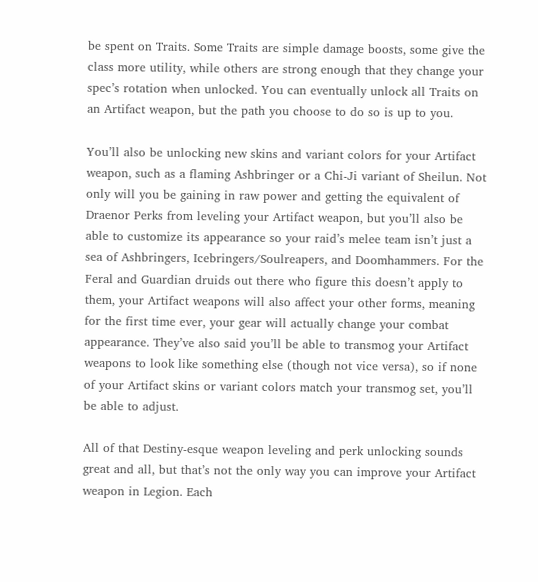be spent on Traits. Some Traits are simple damage boosts, some give the class more utility, while others are strong enough that they change your spec’s rotation when unlocked. You can eventually unlock all Traits on an Artifact weapon, but the path you choose to do so is up to you.

You’ll also be unlocking new skins and variant colors for your Artifact weapon, such as a flaming Ashbringer or a Chi-Ji variant of Sheilun. Not only will you be gaining in raw power and getting the equivalent of Draenor Perks from leveling your Artifact weapon, but you’ll also be able to customize its appearance so your raid’s melee team isn’t just a sea of Ashbringers, Icebringers/Soulreapers, and Doomhammers. For the Feral and Guardian druids out there who figure this doesn’t apply to them, your Artifact weapons will also affect your other forms, meaning for the first time ever, your gear will actually change your combat appearance. They’ve also said you’ll be able to transmog your Artifact weapons to look like something else (though not vice versa), so if none of your Artifact skins or variant colors match your transmog set, you’ll be able to adjust.

All of that Destiny-esque weapon leveling and perk unlocking sounds great and all, but that’s not the only way you can improve your Artifact weapon in Legion. Each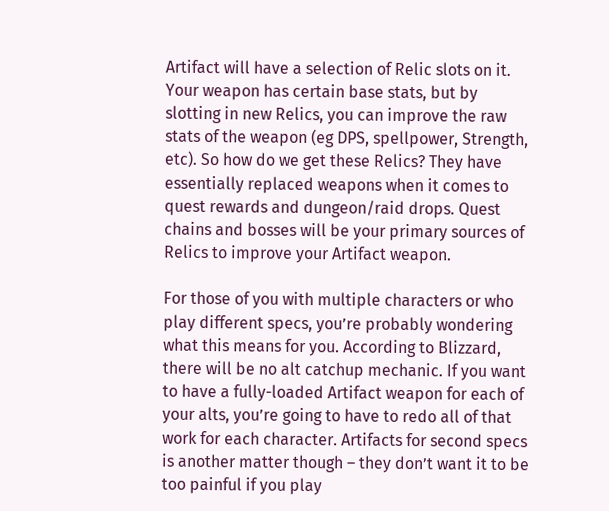Artifact will have a selection of Relic slots on it. Your weapon has certain base stats, but by slotting in new Relics, you can improve the raw stats of the weapon (eg DPS, spellpower, Strength, etc). So how do we get these Relics? They have essentially replaced weapons when it comes to quest rewards and dungeon/raid drops. Quest chains and bosses will be your primary sources of Relics to improve your Artifact weapon.

For those of you with multiple characters or who play different specs, you’re probably wondering what this means for you. According to Blizzard, there will be no alt catchup mechanic. If you want to have a fully-loaded Artifact weapon for each of your alts, you’re going to have to redo all of that work for each character. Artifacts for second specs is another matter though – they don’t want it to be too painful if you play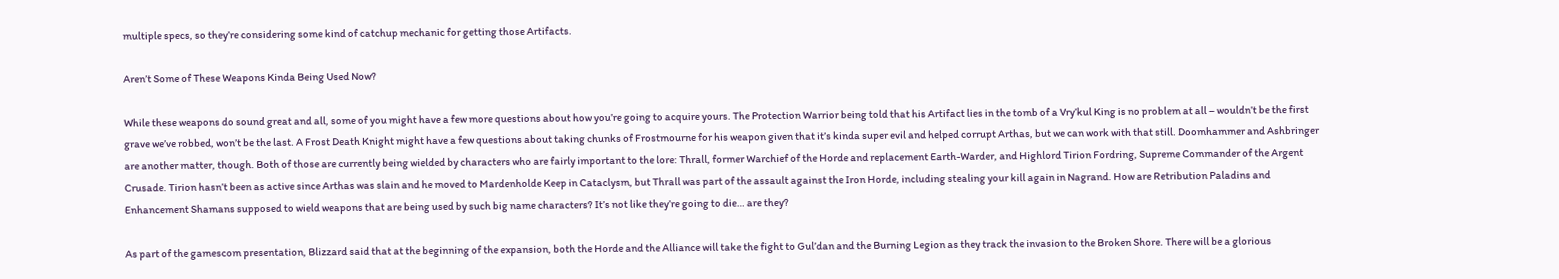multiple specs, so they’re considering some kind of catchup mechanic for getting those Artifacts.

Aren’t Some of These Weapons Kinda Being Used Now?

While these weapons do sound great and all, some of you might have a few more questions about how you’re going to acquire yours. The Protection Warrior being told that his Artifact lies in the tomb of a Vry’kul King is no problem at all – wouldn’t be the first grave we’ve robbed, won’t be the last. A Frost Death Knight might have a few questions about taking chunks of Frostmourne for his weapon given that it’s kinda super evil and helped corrupt Arthas, but we can work with that still. Doomhammer and Ashbringer are another matter, though. Both of those are currently being wielded by characters who are fairly important to the lore: Thrall, former Warchief of the Horde and replacement Earth-Warder, and Highlord Tirion Fordring, Supreme Commander of the Argent Crusade. Tirion hasn’t been as active since Arthas was slain and he moved to Mardenholde Keep in Cataclysm, but Thrall was part of the assault against the Iron Horde, including stealing your kill again in Nagrand. How are Retribution Paladins and Enhancement Shamans supposed to wield weapons that are being used by such big name characters? It’s not like they’re going to die… are they?

As part of the gamescom presentation, Blizzard said that at the beginning of the expansion, both the Horde and the Alliance will take the fight to Gul’dan and the Burning Legion as they track the invasion to the Broken Shore. There will be a glorious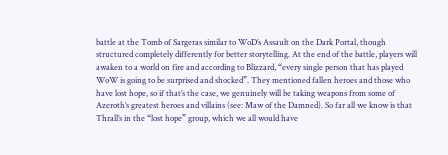battle at the Tomb of Sargeras similar to WoD’s Assault on the Dark Portal, though structured completely differently for better storytelling. At the end of the battle, players will awaken to a world on fire and according to Blizzard, “every single person that has played WoW is going to be surprised and shocked”. They mentioned fallen heroes and those who have lost hope, so if that’s the case, we genuinely will be taking weapons from some of Azeroth’s greatest heroes and villains (see: Maw of the Damned). So far all we know is that Thrall’s in the “lost hope” group, which we all would have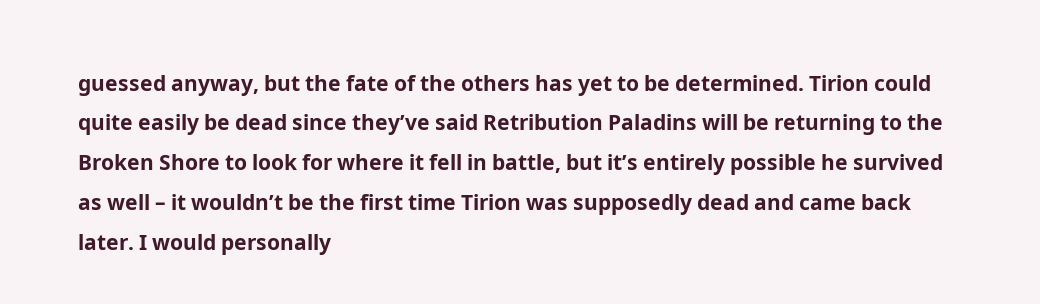guessed anyway, but the fate of the others has yet to be determined. Tirion could quite easily be dead since they’ve said Retribution Paladins will be returning to the Broken Shore to look for where it fell in battle, but it’s entirely possible he survived as well – it wouldn’t be the first time Tirion was supposedly dead and came back later. I would personally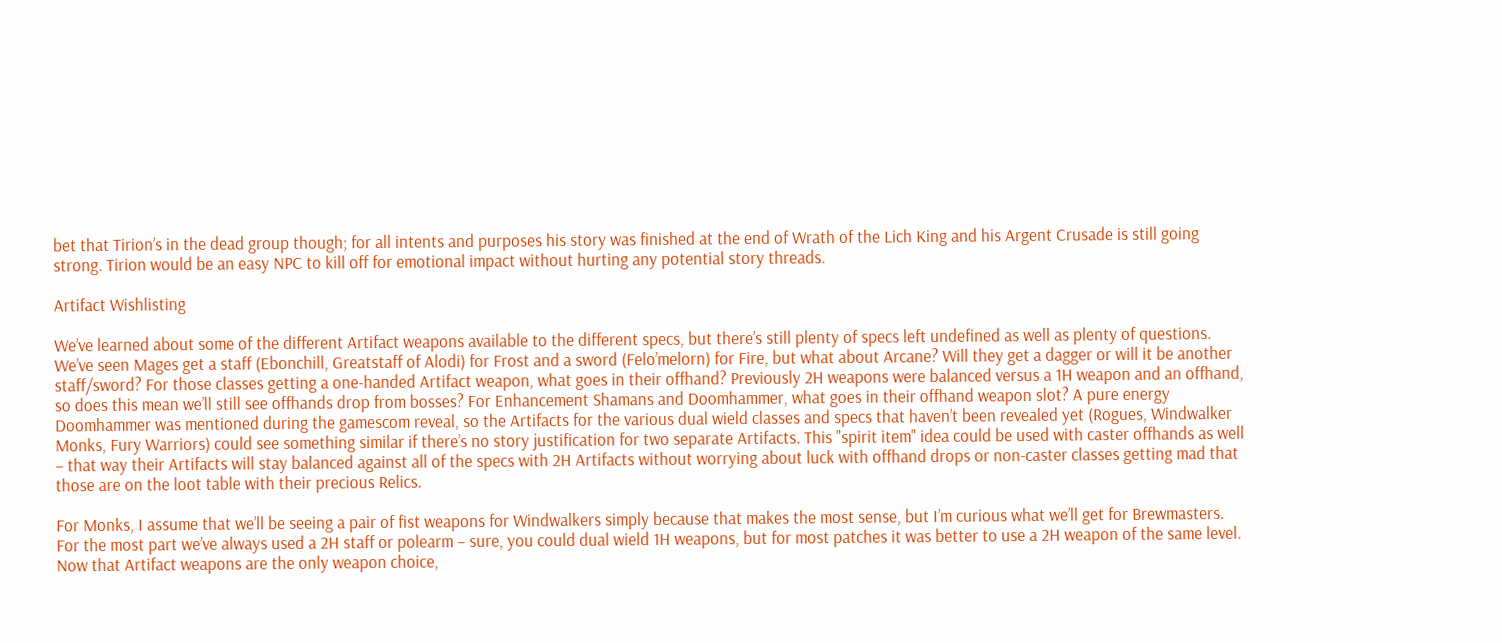bet that Tirion’s in the dead group though; for all intents and purposes his story was finished at the end of Wrath of the Lich King and his Argent Crusade is still going strong. Tirion would be an easy NPC to kill off for emotional impact without hurting any potential story threads.

Artifact Wishlisting

We’ve learned about some of the different Artifact weapons available to the different specs, but there’s still plenty of specs left undefined as well as plenty of questions. We’ve seen Mages get a staff (Ebonchill, Greatstaff of Alodi) for Frost and a sword (Felo’melorn) for Fire, but what about Arcane? Will they get a dagger or will it be another staff/sword? For those classes getting a one-handed Artifact weapon, what goes in their offhand? Previously 2H weapons were balanced versus a 1H weapon and an offhand, so does this mean we’ll still see offhands drop from bosses? For Enhancement Shamans and Doomhammer, what goes in their offhand weapon slot? A pure energy Doomhammer was mentioned during the gamescom reveal, so the Artifacts for the various dual wield classes and specs that haven’t been revealed yet (Rogues, Windwalker Monks, Fury Warriors) could see something similar if there’s no story justification for two separate Artifacts. This "spirit item" idea could be used with caster offhands as well – that way their Artifacts will stay balanced against all of the specs with 2H Artifacts without worrying about luck with offhand drops or non-caster classes getting mad that those are on the loot table with their precious Relics.

For Monks, I assume that we’ll be seeing a pair of fist weapons for Windwalkers simply because that makes the most sense, but I’m curious what we’ll get for Brewmasters. For the most part we’ve always used a 2H staff or polearm – sure, you could dual wield 1H weapons, but for most patches it was better to use a 2H weapon of the same level. Now that Artifact weapons are the only weapon choice,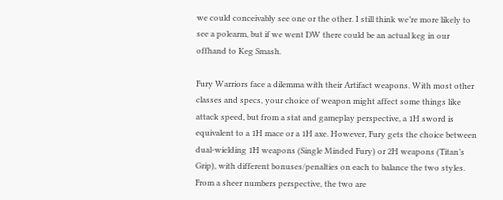we could conceivably see one or the other. I still think we’re more likely to see a polearm, but if we went DW there could be an actual keg in our offhand to Keg Smash.

Fury Warriors face a dilemma with their Artifact weapons. With most other classes and specs, your choice of weapon might affect some things like attack speed, but from a stat and gameplay perspective, a 1H sword is equivalent to a 1H mace or a 1H axe. However, Fury gets the choice between dual-wielding 1H weapons (Single Minded Fury) or 2H weapons (Titan’s Grip), with different bonuses/penalties on each to balance the two styles. From a sheer numbers perspective, the two are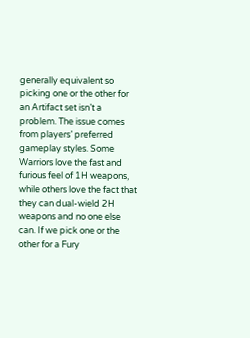generally equivalent so picking one or the other for an Artifact set isn’t a problem. The issue comes from players’ preferred gameplay styles. Some Warriors love the fast and furious feel of 1H weapons, while others love the fact that they can dual-wield 2H weapons and no one else can. If we pick one or the other for a Fury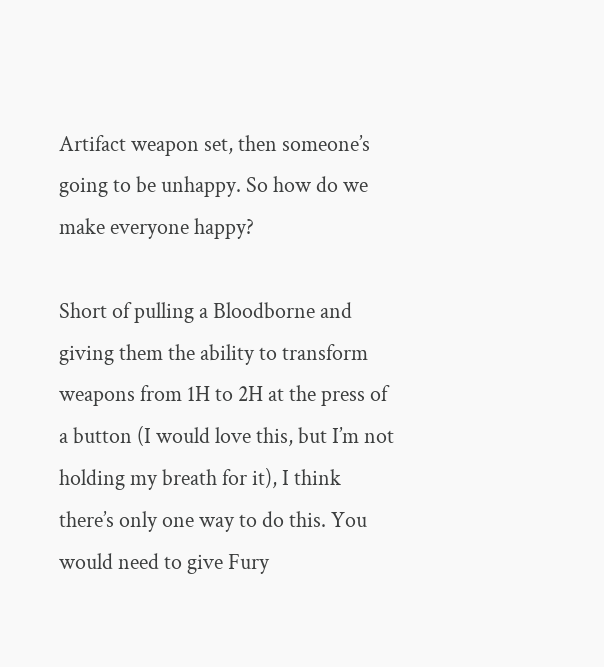Artifact weapon set, then someone’s going to be unhappy. So how do we make everyone happy?

Short of pulling a Bloodborne and giving them the ability to transform weapons from 1H to 2H at the press of a button (I would love this, but I’m not holding my breath for it), I think there’s only one way to do this. You would need to give Fury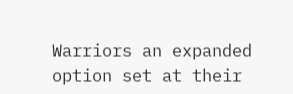Warriors an expanded option set at their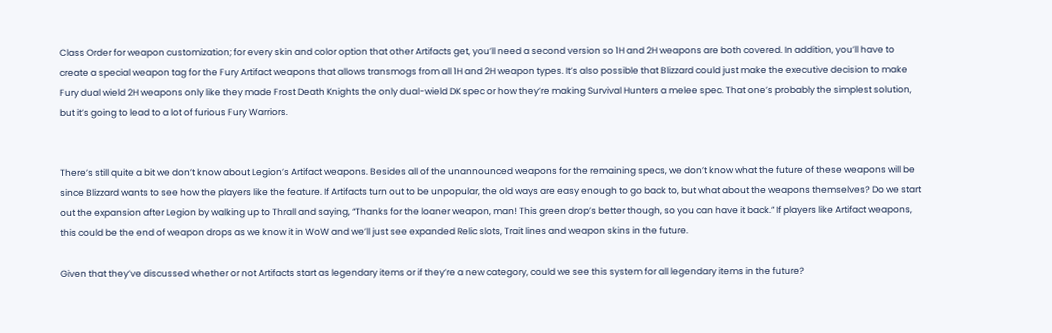Class Order for weapon customization; for every skin and color option that other Artifacts get, you’ll need a second version so 1H and 2H weapons are both covered. In addition, you’ll have to create a special weapon tag for the Fury Artifact weapons that allows transmogs from all 1H and 2H weapon types. It’s also possible that Blizzard could just make the executive decision to make Fury dual wield 2H weapons only like they made Frost Death Knights the only dual-wield DK spec or how they’re making Survival Hunters a melee spec. That one’s probably the simplest solution, but it’s going to lead to a lot of furious Fury Warriors.


There’s still quite a bit we don’t know about Legion’s Artifact weapons. Besides all of the unannounced weapons for the remaining specs, we don’t know what the future of these weapons will be since Blizzard wants to see how the players like the feature. If Artifacts turn out to be unpopular, the old ways are easy enough to go back to, but what about the weapons themselves? Do we start out the expansion after Legion by walking up to Thrall and saying, “Thanks for the loaner weapon, man! This green drop’s better though, so you can have it back.” If players like Artifact weapons, this could be the end of weapon drops as we know it in WoW and we’ll just see expanded Relic slots, Trait lines and weapon skins in the future.

Given that they’ve discussed whether or not Artifacts start as legendary items or if they’re a new category, could we see this system for all legendary items in the future?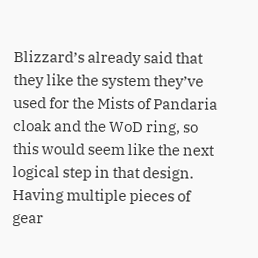Blizzard’s already said that they like the system they’ve used for the Mists of Pandaria cloak and the WoD ring, so this would seem like the next logical step in that design. Having multiple pieces of gear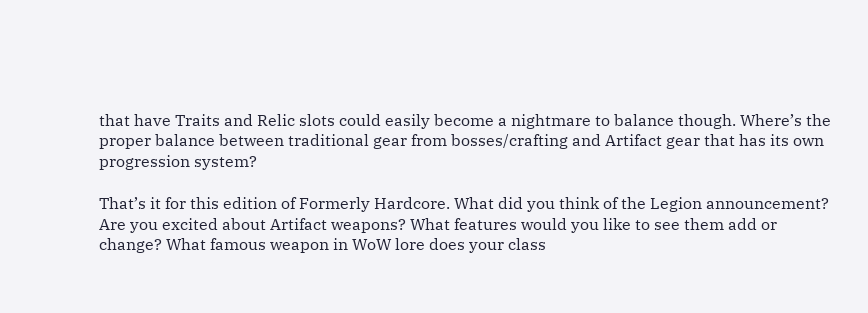that have Traits and Relic slots could easily become a nightmare to balance though. Where’s the proper balance between traditional gear from bosses/crafting and Artifact gear that has its own progression system?

That’s it for this edition of Formerly Hardcore. What did you think of the Legion announcement? Are you excited about Artifact weapons? What features would you like to see them add or change? What famous weapon in WoW lore does your class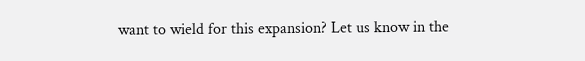want to wield for this expansion? Let us know in the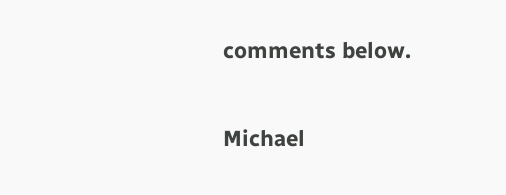comments below.

Michael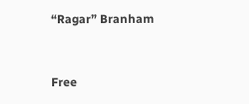“Ragar” Branham


Free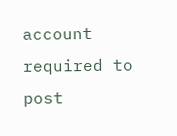account required to post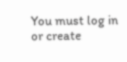You must log in or create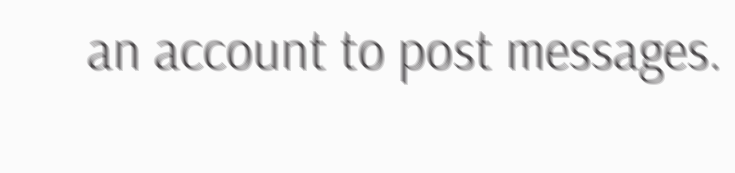an account to post messages.